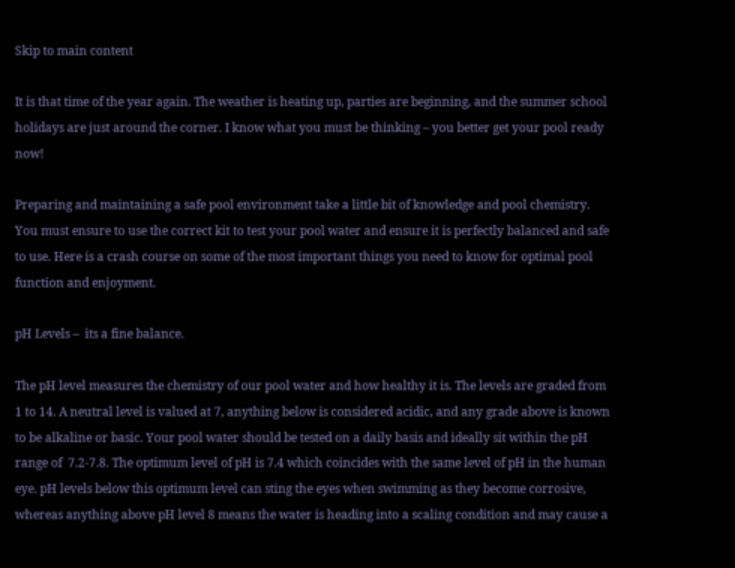Skip to main content

It is that time of the year again. The weather is heating up, parties are beginning, and the summer school holidays are just around the corner. I know what you must be thinking – you better get your pool ready now!

Preparing and maintaining a safe pool environment take a little bit of knowledge and pool chemistry. You must ensure to use the correct kit to test your pool water and ensure it is perfectly balanced and safe to use. Here is a crash course on some of the most important things you need to know for optimal pool function and enjoyment.

pH Levels –  its a fine balance.

The pH level measures the chemistry of our pool water and how healthy it is. The levels are graded from 1 to 14. A neutral level is valued at 7, anything below is considered acidic, and any grade above is known to be alkaline or basic. Your pool water should be tested on a daily basis and ideally sit within the pH range of  7.2-7.8. The optimum level of pH is 7.4 which coincides with the same level of pH in the human eye. pH levels below this optimum level can sting the eyes when swimming as they become corrosive, whereas anything above pH level 8 means the water is heading into a scaling condition and may cause a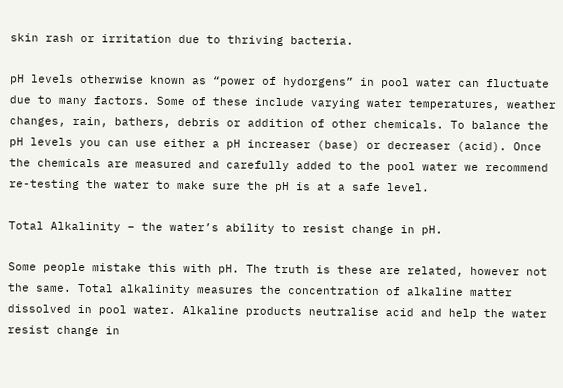skin rash or irritation due to thriving bacteria.

pH levels otherwise known as “power of hydorgens” in pool water can fluctuate due to many factors. Some of these include varying water temperatures, weather changes, rain, bathers, debris or addition of other chemicals. To balance the pH levels you can use either a pH increaser (base) or decreaser (acid). Once the chemicals are measured and carefully added to the pool water we recommend re-testing the water to make sure the pH is at a safe level.

Total Alkalinity – the water’s ability to resist change in pH.

Some people mistake this with pH. The truth is these are related, however not the same. Total alkalinity measures the concentration of alkaline matter dissolved in pool water. Alkaline products neutralise acid and help the water resist change in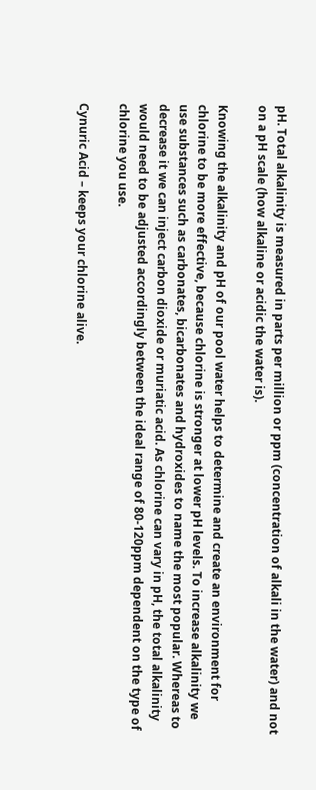pH. Total alkalinity is measured in parts per million or ppm (concentration of alkali in the water) and not on a pH scale (how alkaline or acidic the water is).

Knowing the alkalinity and pH of our pool water helps to determine and create an environment for chlorine to be more effective, because chlorine is stronger at lower pH levels. To increase alkalinity we use substances such as carbonates, bicarbonates and hydroxides to name the most popular. Whereas to decrease it we can inject carbon dioxide or muriatic acid. As chlorine can vary in pH, the total alkalinity would need to be adjusted accordingly between the ideal range of 80-120ppm dependent on the type of chlorine you use.

Cynuric Acid – keeps your chlorine alive.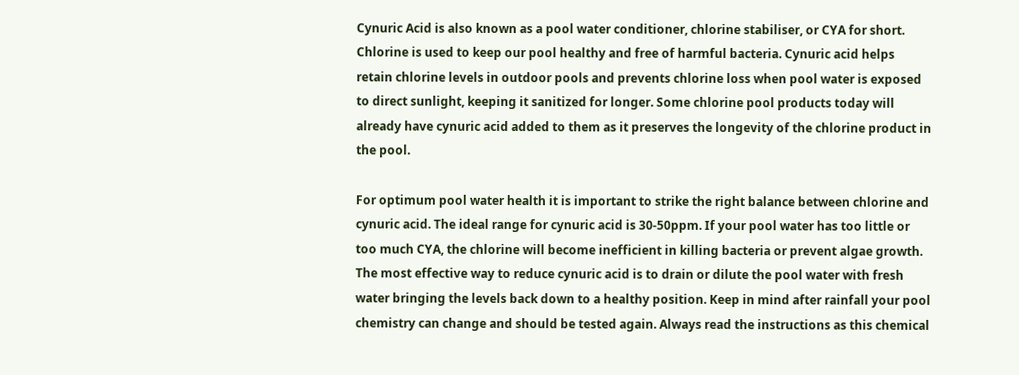Cynuric Acid is also known as a pool water conditioner, chlorine stabiliser, or CYA for short. Chlorine is used to keep our pool healthy and free of harmful bacteria. Cynuric acid helps retain chlorine levels in outdoor pools and prevents chlorine loss when pool water is exposed to direct sunlight, keeping it sanitized for longer. Some chlorine pool products today will already have cynuric acid added to them as it preserves the longevity of the chlorine product in the pool.

For optimum pool water health it is important to strike the right balance between chlorine and cynuric acid. The ideal range for cynuric acid is 30-50ppm. If your pool water has too little or too much CYA, the chlorine will become inefficient in killing bacteria or prevent algae growth. The most effective way to reduce cynuric acid is to drain or dilute the pool water with fresh water bringing the levels back down to a healthy position. Keep in mind after rainfall your pool chemistry can change and should be tested again. Always read the instructions as this chemical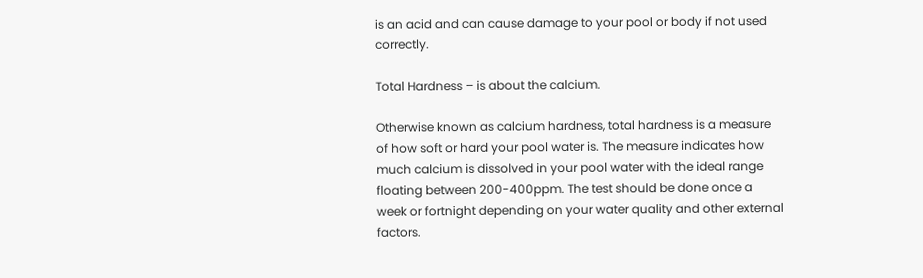is an acid and can cause damage to your pool or body if not used correctly.

Total Hardness – is about the calcium.

Otherwise known as calcium hardness, total hardness is a measure of how soft or hard your pool water is. The measure indicates how much calcium is dissolved in your pool water with the ideal range floating between 200-400ppm. The test should be done once a week or fortnight depending on your water quality and other external factors.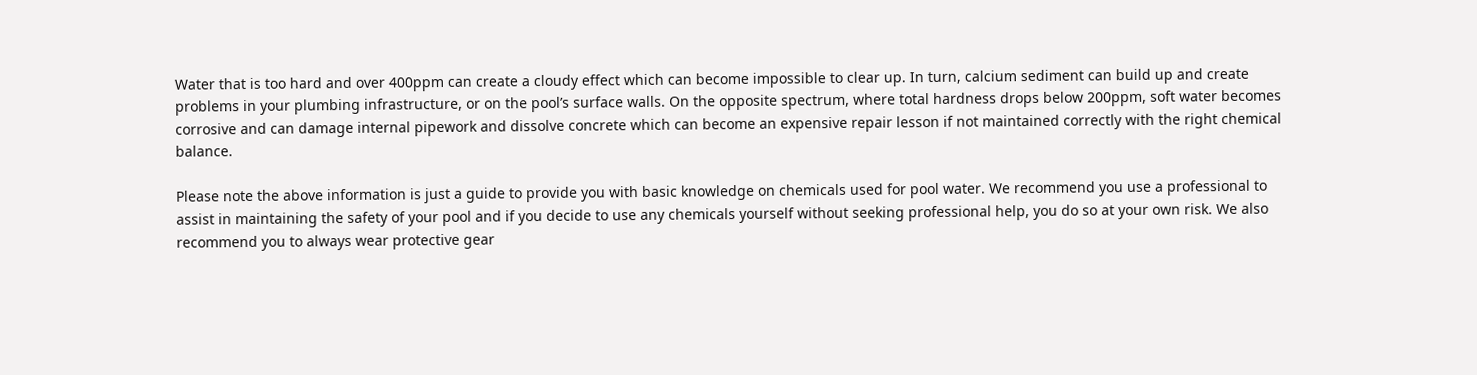Water that is too hard and over 400ppm can create a cloudy effect which can become impossible to clear up. In turn, calcium sediment can build up and create problems in your plumbing infrastructure, or on the pool’s surface walls. On the opposite spectrum, where total hardness drops below 200ppm, soft water becomes corrosive and can damage internal pipework and dissolve concrete which can become an expensive repair lesson if not maintained correctly with the right chemical balance.

Please note the above information is just a guide to provide you with basic knowledge on chemicals used for pool water. We recommend you use a professional to assist in maintaining the safety of your pool and if you decide to use any chemicals yourself without seeking professional help, you do so at your own risk. We also recommend you to always wear protective gear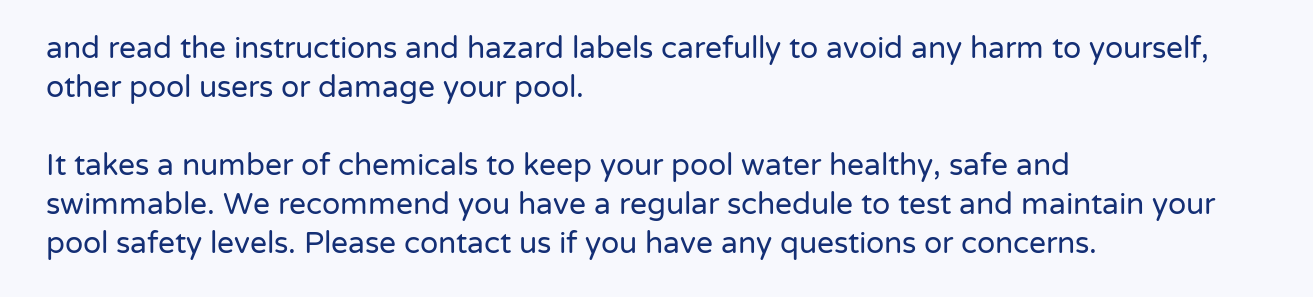and read the instructions and hazard labels carefully to avoid any harm to yourself, other pool users or damage your pool.

It takes a number of chemicals to keep your pool water healthy, safe and swimmable. We recommend you have a regular schedule to test and maintain your pool safety levels. Please contact us if you have any questions or concerns.